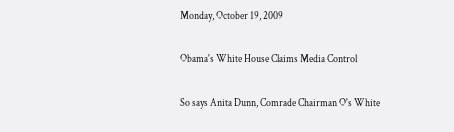Monday, October 19, 2009

Obama's White House Claims Media Control

So says Anita Dunn, Comrade Chairman O's White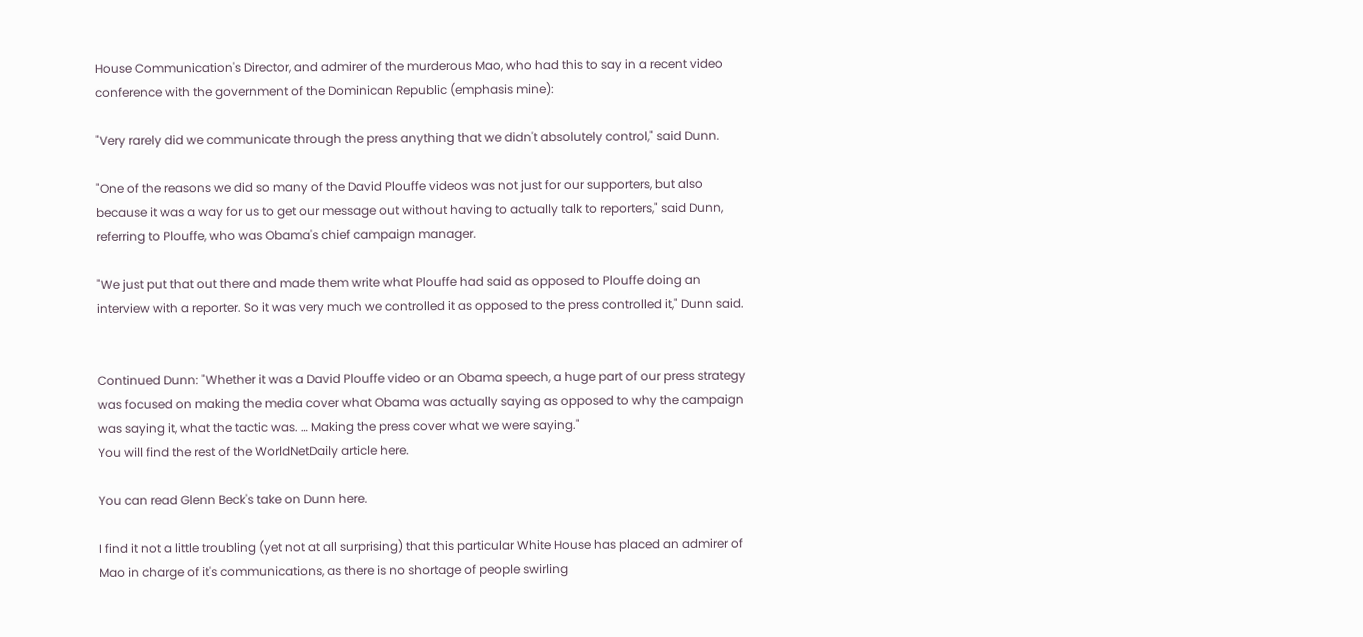House Communication's Director, and admirer of the murderous Mao, who had this to say in a recent video conference with the government of the Dominican Republic (emphasis mine):

"Very rarely did we communicate through the press anything that we didn't absolutely control," said Dunn.

"One of the reasons we did so many of the David Plouffe videos was not just for our supporters, but also because it was a way for us to get our message out without having to actually talk to reporters," said Dunn, referring to Plouffe, who was Obama's chief campaign manager.

"We just put that out there and made them write what Plouffe had said as opposed to Plouffe doing an interview with a reporter. So it was very much we controlled it as opposed to the press controlled it," Dunn said.


Continued Dunn: "Whether it was a David Plouffe video or an Obama speech, a huge part of our press strategy was focused on making the media cover what Obama was actually saying as opposed to why the campaign was saying it, what the tactic was. … Making the press cover what we were saying."
You will find the rest of the WorldNetDaily article here.

You can read Glenn Beck's take on Dunn here.

I find it not a little troubling (yet not at all surprising) that this particular White House has placed an admirer of Mao in charge of it's communications, as there is no shortage of people swirling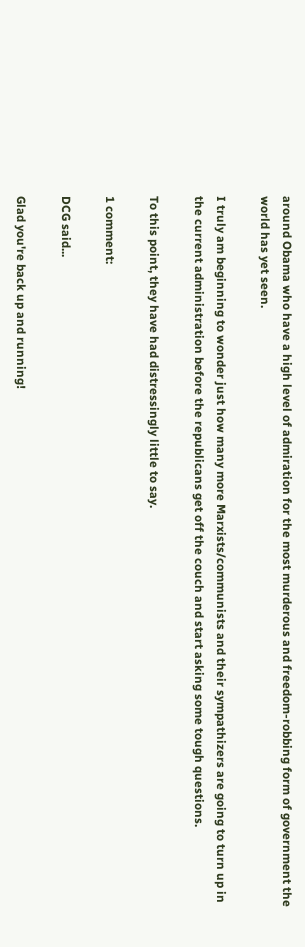around Obama who have a high level of admiration for the most murderous and freedom-robbing form of government the world has yet seen.

I truly am beginning to wonder just how many more Marxists/communists and their sympathizers are going to turn up in the current administration before the republicans get off the couch and start asking some tough questions.

To this point, they have had distressingly little to say.

1 comment:

DCG said...

Glad you're back up and running!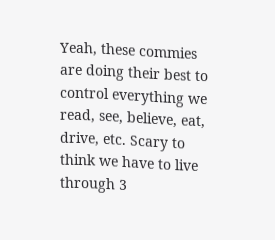Yeah, these commies are doing their best to control everything we read, see, believe, eat, drive, etc. Scary to think we have to live through 3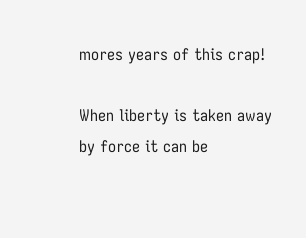mores years of this crap!

When liberty is taken away by force it can be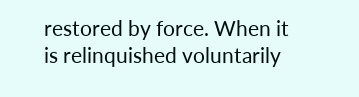restored by force. When it is relinquished voluntarily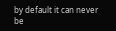by default it can never be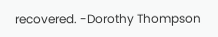recovered. -Dorothy Thompson